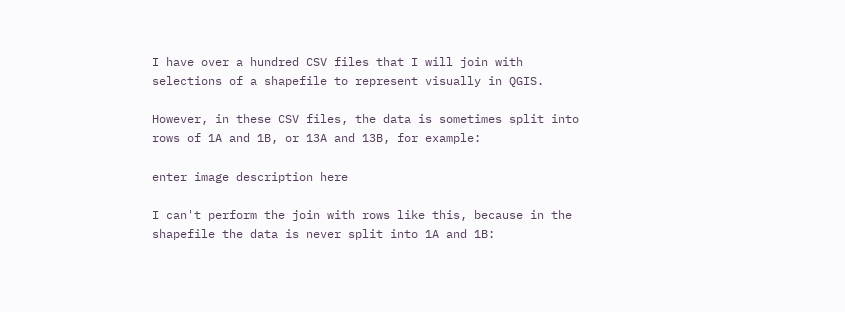I have over a hundred CSV files that I will join with selections of a shapefile to represent visually in QGIS.

However, in these CSV files, the data is sometimes split into rows of 1A and 1B, or 13A and 13B, for example:

enter image description here

I can't perform the join with rows like this, because in the shapefile the data is never split into 1A and 1B: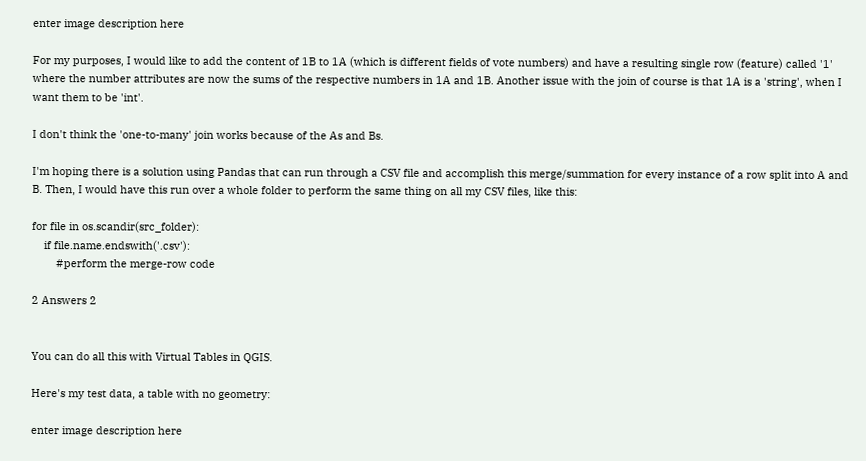enter image description here

For my purposes, I would like to add the content of 1B to 1A (which is different fields of vote numbers) and have a resulting single row (feature) called '1' where the number attributes are now the sums of the respective numbers in 1A and 1B. Another issue with the join of course is that 1A is a 'string', when I want them to be 'int'.

I don't think the 'one-to-many' join works because of the As and Bs.

I'm hoping there is a solution using Pandas that can run through a CSV file and accomplish this merge/summation for every instance of a row split into A and B. Then, I would have this run over a whole folder to perform the same thing on all my CSV files, like this:

for file in os.scandir(src_folder):
    if file.name.endswith('.csv'):
        #perform the merge-row code

2 Answers 2


You can do all this with Virtual Tables in QGIS.

Here's my test data, a table with no geometry:

enter image description here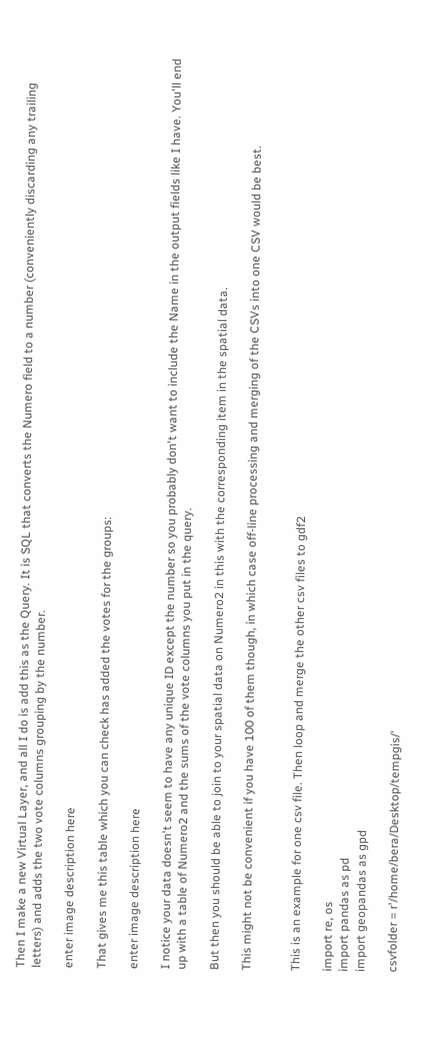Then I make a new Virtual Layer, and all I do is add this as the Query. It is SQL that converts the Numero field to a number (conveniently discarding any trailing letters) and adds the two vote columns grouping by the number.

enter image description here

That gives me this table which you can check has added the votes for the groups:

enter image description here

I notice your data doesn't seem to have any unique ID except the number so you probably don't want to include the Name in the output fields like I have. You'll end up with a table of Numero2 and the sums of the vote columns you put in the query.

But then you should be able to join to your spatial data on Numero2 in this with the corresponding item in the spatial data.

This might not be convenient if you have 100 of them though, in which case off-line processing and merging of the CSVs into one CSV would be best.


This is an example for one csv file. Then loop and merge the other csv files to gdf2

import re, os
import pandas as pd
import geopandas as gpd

csvfolder = r'/home/bera/Desktop/tempgis/'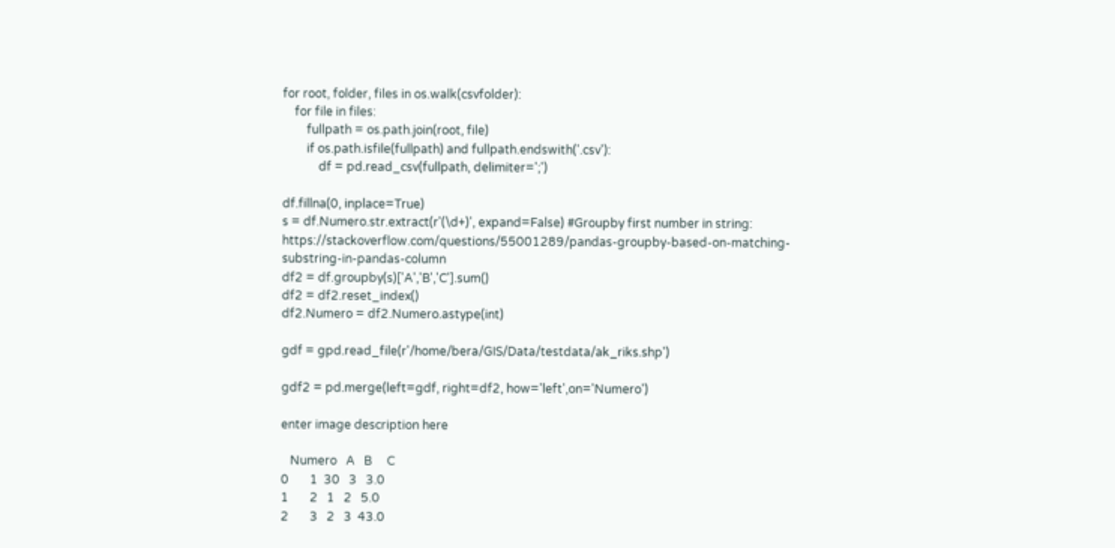for root, folder, files in os.walk(csvfolder):
    for file in files:
        fullpath = os.path.join(root, file)
        if os.path.isfile(fullpath) and fullpath.endswith('.csv'):
            df = pd.read_csv(fullpath, delimiter=';')

df.fillna(0, inplace=True)
s = df.Numero.str.extract(r'(\d+)', expand=False) #Groupby first number in string: https://stackoverflow.com/questions/55001289/pandas-groupby-based-on-matching-substring-in-pandas-column
df2 = df.groupby(s)['A','B','C'].sum()
df2 = df2.reset_index()
df2.Numero = df2.Numero.astype(int)

gdf = gpd.read_file(r'/home/bera/GIS/Data/testdata/ak_riks.shp')

gdf2 = pd.merge(left=gdf, right=df2, how='left',on='Numero')

enter image description here

   Numero   A   B     C
0       1  30   3   3.0
1       2   1   2   5.0
2       3   2   3  43.0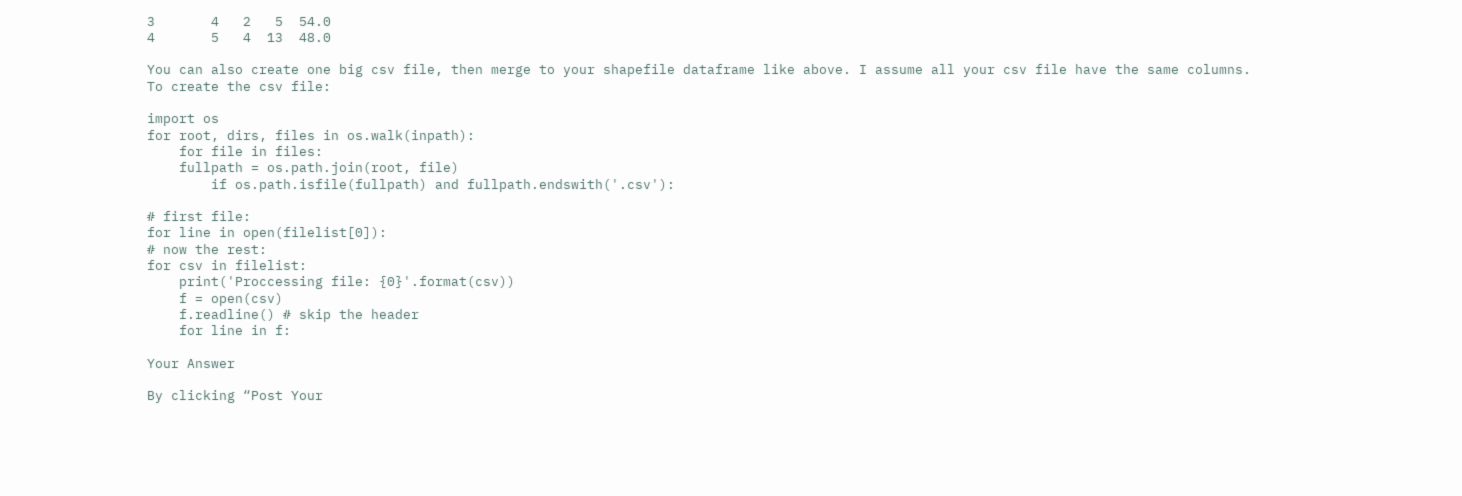3       4   2   5  54.0
4       5   4  13  48.0

You can also create one big csv file, then merge to your shapefile dataframe like above. I assume all your csv file have the same columns. To create the csv file:

import os
for root, dirs, files in os.walk(inpath):
    for file in files:
    fullpath = os.path.join(root, file)
        if os.path.isfile(fullpath) and fullpath.endswith('.csv'):

# first file:
for line in open(filelist[0]):
# now the rest:
for csv in filelist:
    print('Proccessing file: {0}'.format(csv))
    f = open(csv)
    f.readline() # skip the header
    for line in f:

Your Answer

By clicking “Post Your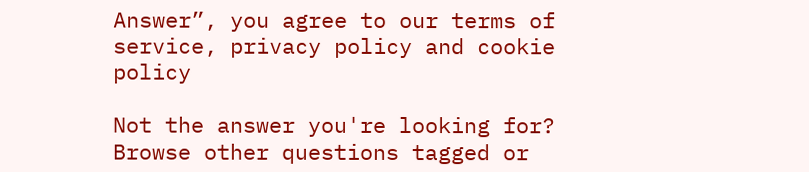Answer”, you agree to our terms of service, privacy policy and cookie policy

Not the answer you're looking for? Browse other questions tagged or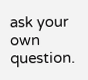ask your own question.